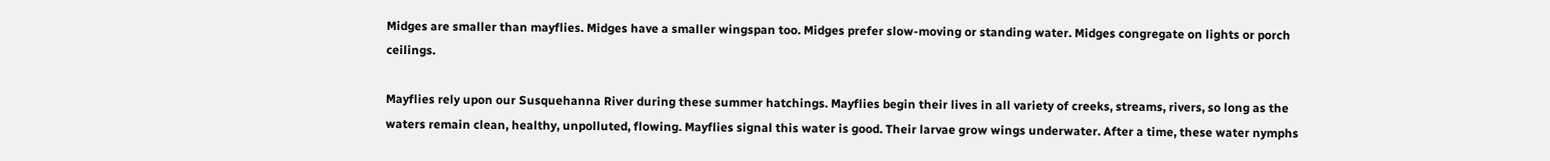Midges are smaller than mayflies. Midges have a smaller wingspan too. Midges prefer slow-moving or standing water. Midges congregate on lights or porch ceilings.

Mayflies rely upon our Susquehanna River during these summer hatchings. Mayflies begin their lives in all variety of creeks, streams, rivers, so long as the waters remain clean, healthy, unpolluted, flowing. Mayflies signal this water is good. Their larvae grow wings underwater. After a time, these water nymphs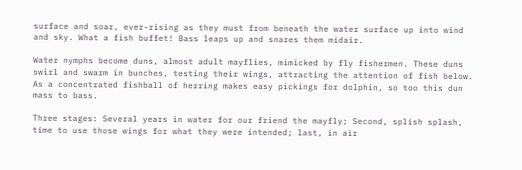surface and soar, ever-rising as they must from beneath the water surface up into wind and sky. What a fish buffet! Bass leaps up and snares them midair.

Water nymphs become duns, almost adult mayflies, mimicked by fly fishermen. These duns swirl and swarm in bunches, testing their wings, attracting the attention of fish below. As a concentrated fishball of herring makes easy pickings for dolphin, so too this dun mass to bass.

Three stages: Several years in water for our friend the mayfly; Second, splish splash, time to use those wings for what they were intended; last, in air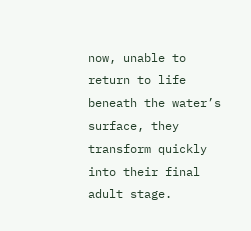now, unable to return to life beneath the water’s surface, they transform quickly into their final adult stage.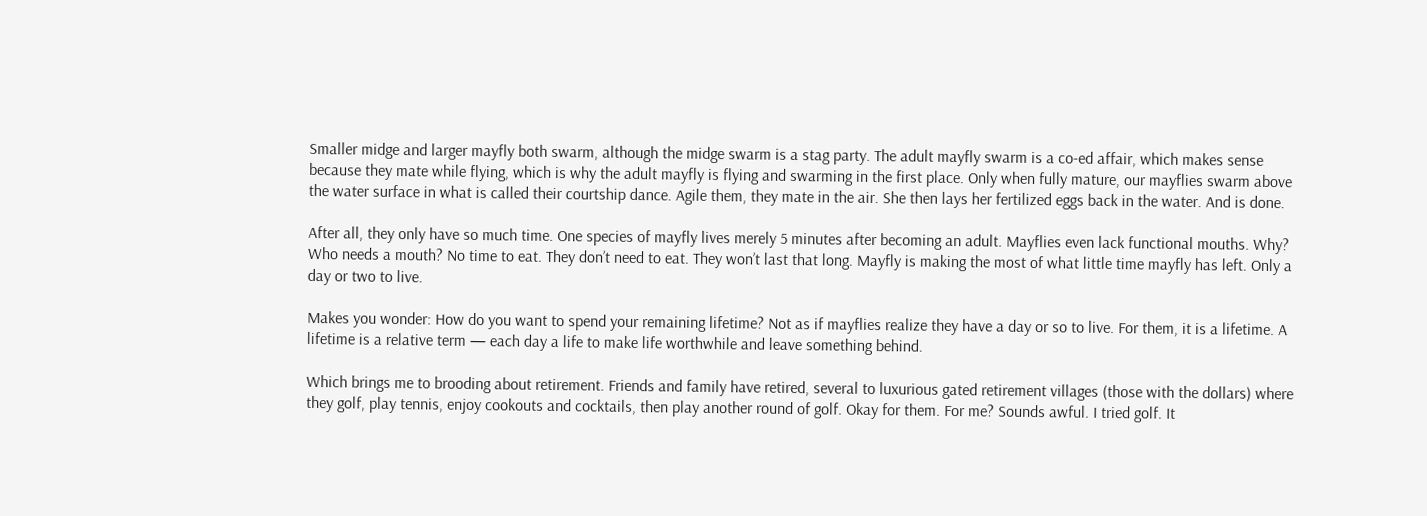Smaller midge and larger mayfly both swarm, although the midge swarm is a stag party. The adult mayfly swarm is a co-ed affair, which makes sense because they mate while flying, which is why the adult mayfly is flying and swarming in the first place. Only when fully mature, our mayflies swarm above the water surface in what is called their courtship dance. Agile them, they mate in the air. She then lays her fertilized eggs back in the water. And is done.

After all, they only have so much time. One species of mayfly lives merely 5 minutes after becoming an adult. Mayflies even lack functional mouths. Why? Who needs a mouth? No time to eat. They don’t need to eat. They won’t last that long. Mayfly is making the most of what little time mayfly has left. Only a day or two to live.

Makes you wonder: How do you want to spend your remaining lifetime? Not as if mayflies realize they have a day or so to live. For them, it is a lifetime. A lifetime is a relative term — each day a life to make life worthwhile and leave something behind.

Which brings me to brooding about retirement. Friends and family have retired, several to luxurious gated retirement villages (those with the dollars) where they golf, play tennis, enjoy cookouts and cocktails, then play another round of golf. Okay for them. For me? Sounds awful. I tried golf. It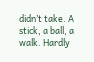didn’t take. A stick, a ball, a walk. Hardly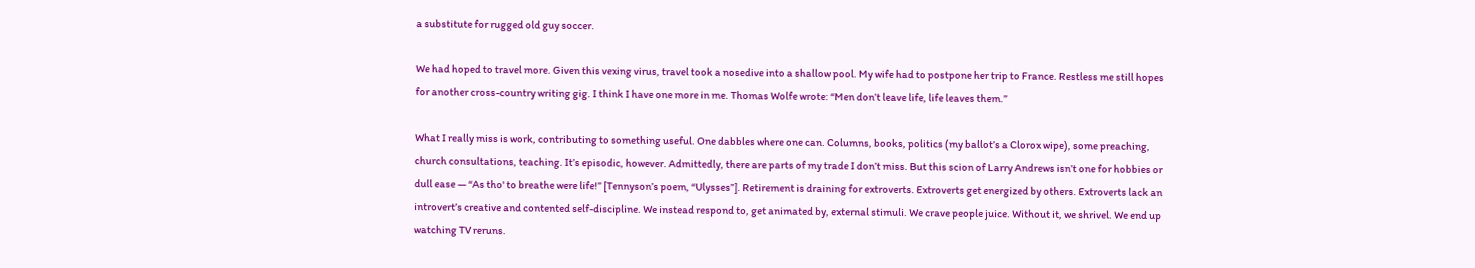a substitute for rugged old guy soccer.

We had hoped to travel more. Given this vexing virus, travel took a nosedive into a shallow pool. My wife had to postpone her trip to France. Restless me still hopes for another cross-country writing gig. I think I have one more in me. Thomas Wolfe wrote: “Men don’t leave life, life leaves them.”

What I really miss is work, contributing to something useful. One dabbles where one can. Columns, books, politics (my ballot’s a Clorox wipe), some preaching, church consultations, teaching. It’s episodic, however. Admittedly, there are parts of my trade I don’t miss. But this scion of Larry Andrews isn’t one for hobbies or dull ease — “As tho' to breathe were life!” [Tennyson’s poem, “Ulysses”]. Retirement is draining for extroverts. Extroverts get energized by others. Extroverts lack an introvert’s creative and contented self-discipline. We instead respond to, get animated by, external stimuli. We crave people juice. Without it, we shrivel. We end up watching TV reruns.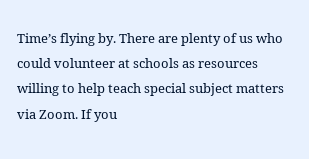Time’s flying by. There are plenty of us who could volunteer at schools as resources willing to help teach special subject matters via Zoom. If you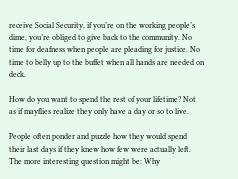receive Social Security, if you’re on the working people’s dime, you’re obliged to give back to the community. No time for deafness when people are pleading for justice. No time to belly up to the buffet when all hands are needed on deck.

How do you want to spend the rest of your lifetime? Not as if mayflies realize they only have a day or so to live.

People often ponder and puzzle how they would spend their last days if they knew how few were actually left. The more interesting question might be: Why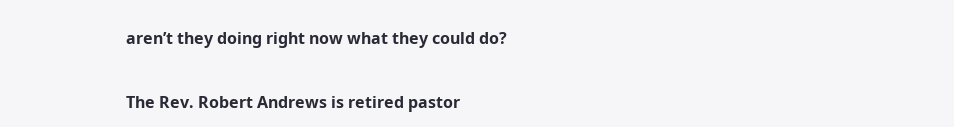aren’t they doing right now what they could do?

The Rev. Robert Andrews is retired pastor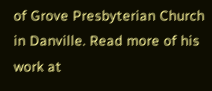of Grove Presbyterian Church in Danville. Read more of his work at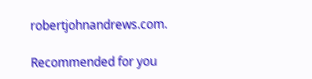robertjohnandrews.com.

Recommended for you